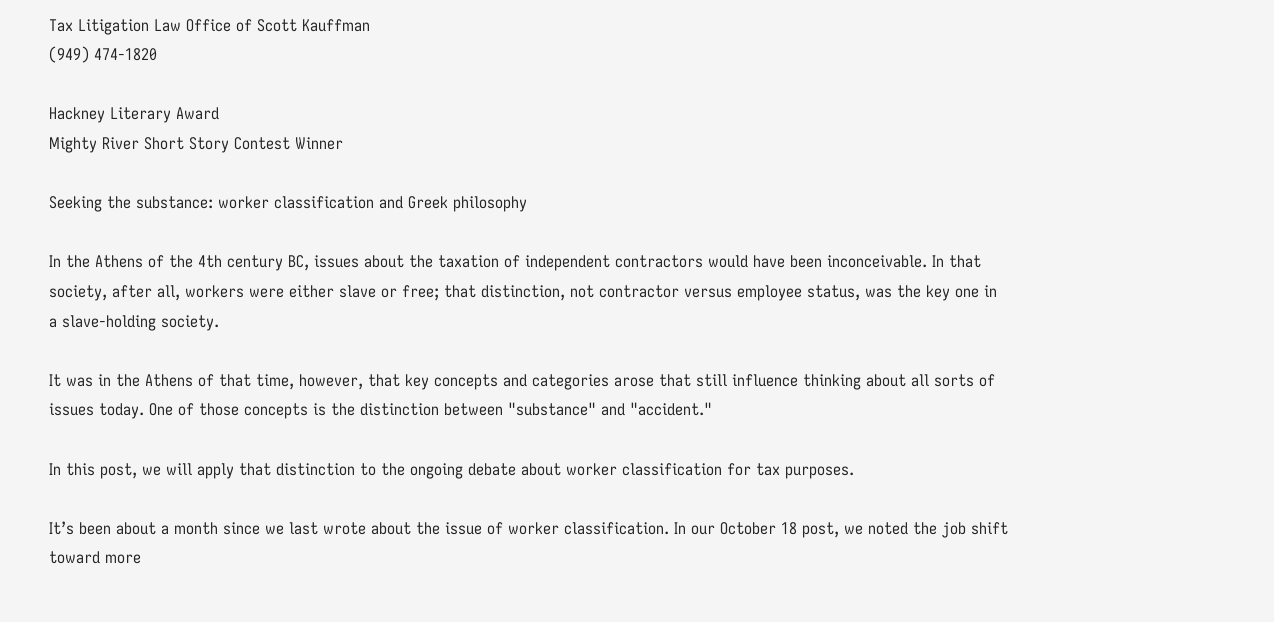Tax Litigation Law Office of Scott Kauffman
(949) 474-1820

Hackney Literary Award
Mighty River Short Story Contest Winner

Seeking the substance: worker classification and Greek philosophy

In the Athens of the 4th century BC, issues about the taxation of independent contractors would have been inconceivable. In that society, after all, workers were either slave or free; that distinction, not contractor versus employee status, was the key one in a slave-holding society.

It was in the Athens of that time, however, that key concepts and categories arose that still influence thinking about all sorts of issues today. One of those concepts is the distinction between "substance" and "accident."

In this post, we will apply that distinction to the ongoing debate about worker classification for tax purposes.

It’s been about a month since we last wrote about the issue of worker classification. In our October 18 post, we noted the job shift toward more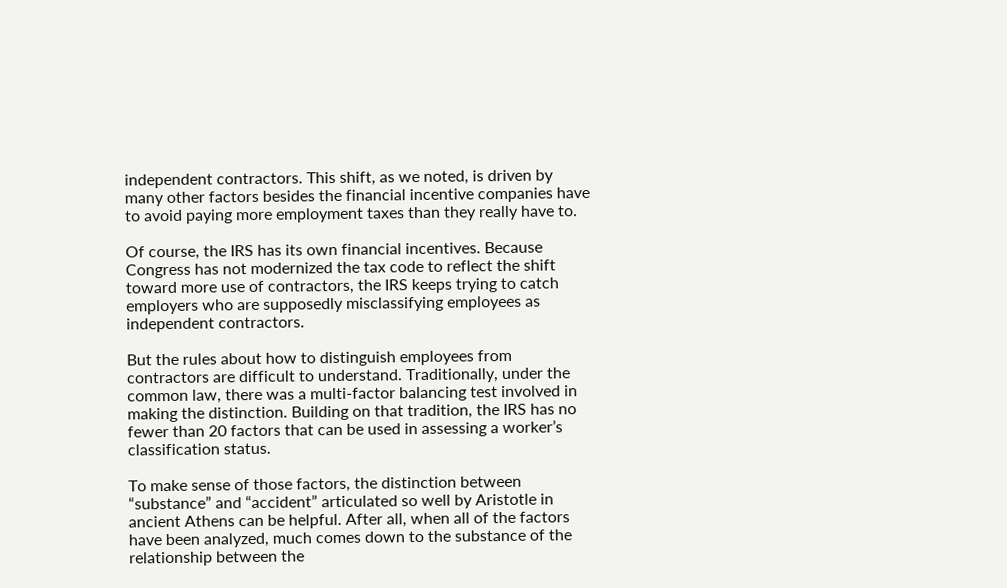independent contractors. This shift, as we noted, is driven by many other factors besides the financial incentive companies have to avoid paying more employment taxes than they really have to.

Of course, the IRS has its own financial incentives. Because Congress has not modernized the tax code to reflect the shift toward more use of contractors, the IRS keeps trying to catch employers who are supposedly misclassifying employees as independent contractors.

But the rules about how to distinguish employees from contractors are difficult to understand. Traditionally, under the common law, there was a multi-factor balancing test involved in making the distinction. Building on that tradition, the IRS has no fewer than 20 factors that can be used in assessing a worker’s classification status.

To make sense of those factors, the distinction between “substance” and “accident” articulated so well by Aristotle in ancient Athens can be helpful. After all, when all of the factors have been analyzed, much comes down to the substance of the relationship between the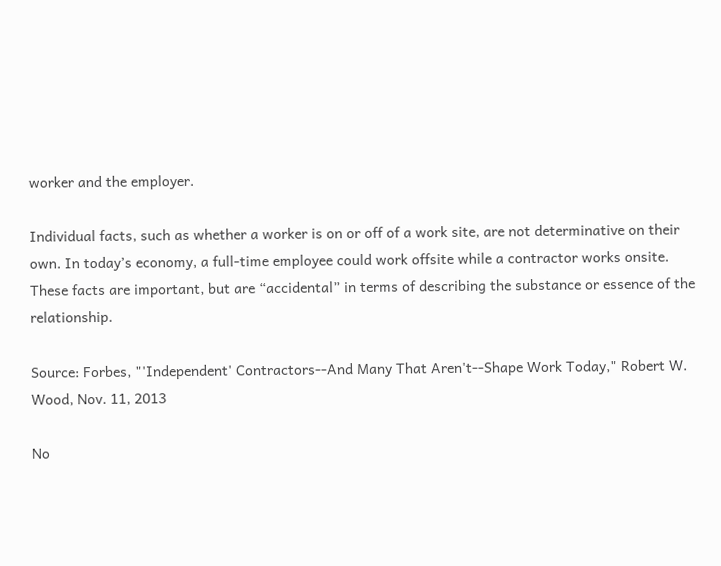worker and the employer.

Individual facts, such as whether a worker is on or off of a work site, are not determinative on their own. In today’s economy, a full-time employee could work offsite while a contractor works onsite. These facts are important, but are “accidental” in terms of describing the substance or essence of the relationship.

Source: Forbes, "'Independent' Contractors--And Many That Aren't--Shape Work Today," Robert W. Wood, Nov. 11, 2013

No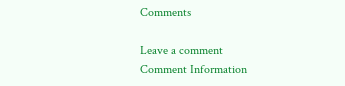Comments

Leave a comment
Comment Information